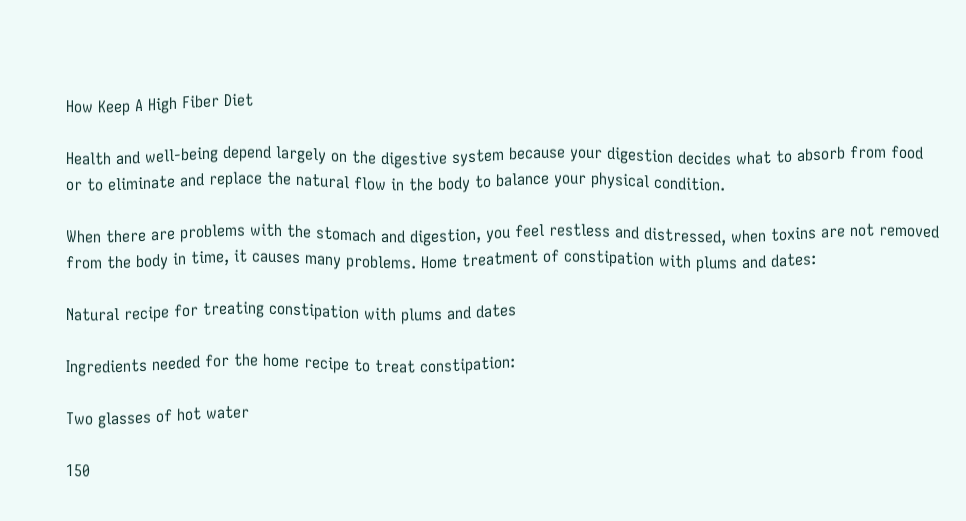How Keep A High Fiber Diet

Health and well-being depend largely on the digestive system because your digestion decides what to absorb from food or to eliminate and replace the natural flow in the body to balance your physical condition.

When there are problems with the stomach and digestion, you feel restless and distressed, when toxins are not removed from the body in time, it causes many problems. Home treatment of constipation with plums and dates:

Natural recipe for treating constipation with plums and dates

Ingredients needed for the home recipe to treat constipation:

Two glasses of hot water

150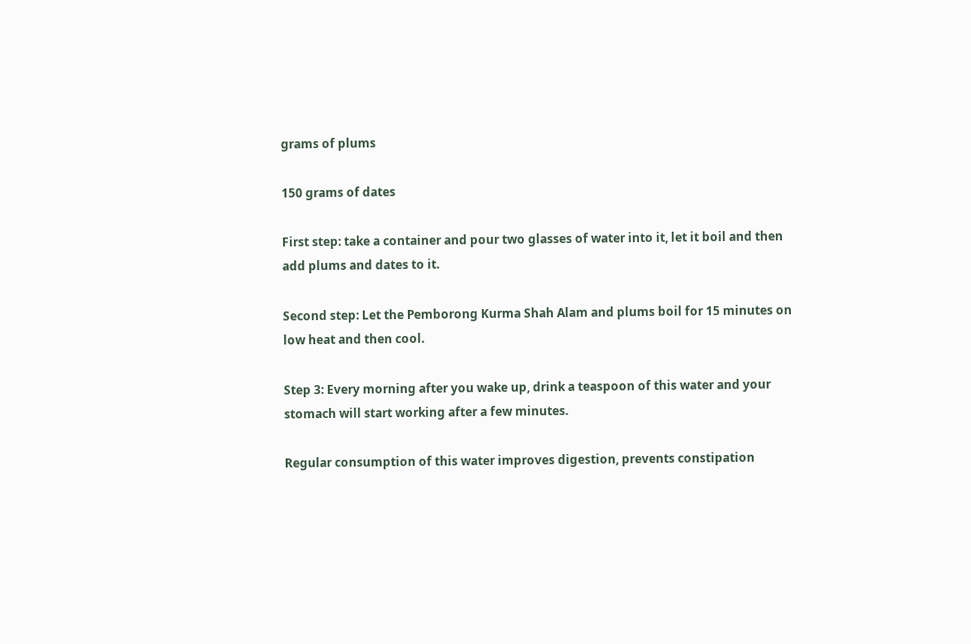grams of plums

150 grams of dates

First step: take a container and pour two glasses of water into it, let it boil and then add plums and dates to it.

Second step: Let the Pemborong Kurma Shah Alam and plums boil for 15 minutes on low heat and then cool.

Step 3: Every morning after you wake up, drink a teaspoon of this water and your stomach will start working after a few minutes.

Regular consumption of this water improves digestion, prevents constipation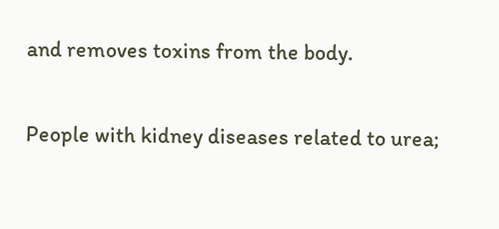and removes toxins from the body.


People with kidney diseases related to urea;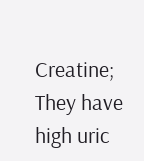Creatine; They have high uric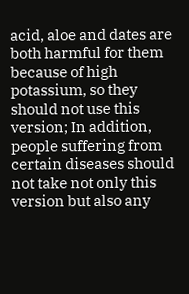acid, aloe and dates are both harmful for them because of high potassium, so they should not use this version; In addition, people suffering from certain diseases should not take not only this version but also any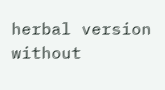herbal version without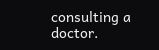consulting a doctor.